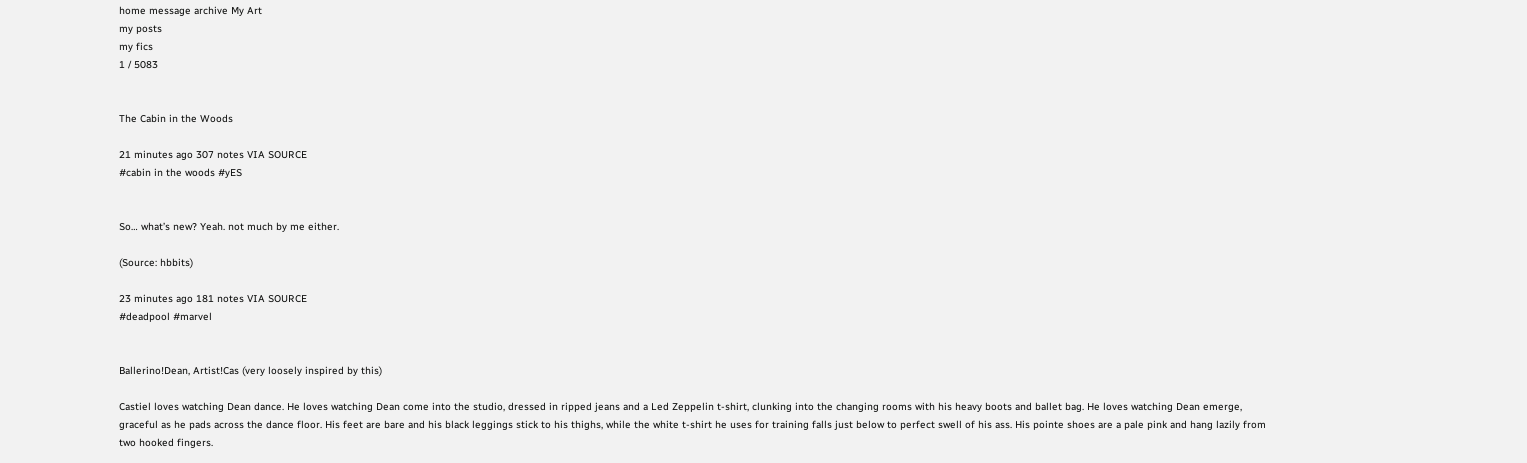home message archive My Art
my posts
my fics
1 / 5083


The Cabin in the Woods

21 minutes ago 307 notes VIA SOURCE
#cabin in the woods #yES


So… what’s new? Yeah. not much by me either.

(Source: hbbits)

23 minutes ago 181 notes VIA SOURCE
#deadpool #marvel


Ballerino!Dean, Artist!Cas (very loosely inspired by this)

Castiel loves watching Dean dance. He loves watching Dean come into the studio, dressed in ripped jeans and a Led Zeppelin t-shirt, clunking into the changing rooms with his heavy boots and ballet bag. He loves watching Dean emerge, graceful as he pads across the dance floor. His feet are bare and his black leggings stick to his thighs, while the white t-shirt he uses for training falls just below to perfect swell of his ass. His pointe shoes are a pale pink and hang lazily from two hooked fingers.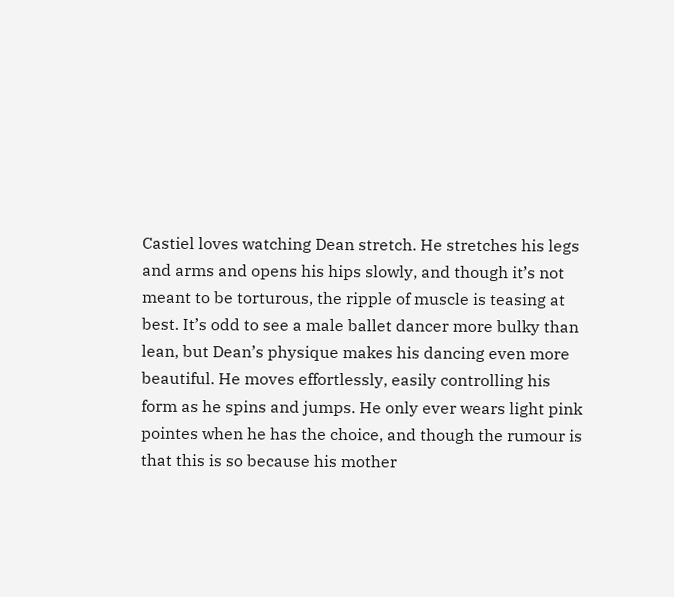Castiel loves watching Dean stretch. He stretches his legs and arms and opens his hips slowly, and though it’s not meant to be torturous, the ripple of muscle is teasing at best. It’s odd to see a male ballet dancer more bulky than lean, but Dean’s physique makes his dancing even more beautiful. He moves effortlessly, easily controlling his form as he spins and jumps. He only ever wears light pink pointes when he has the choice, and though the rumour is that this is so because his mother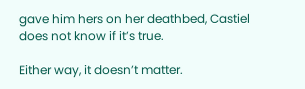gave him hers on her deathbed, Castiel does not know if it’s true.

Either way, it doesn’t matter.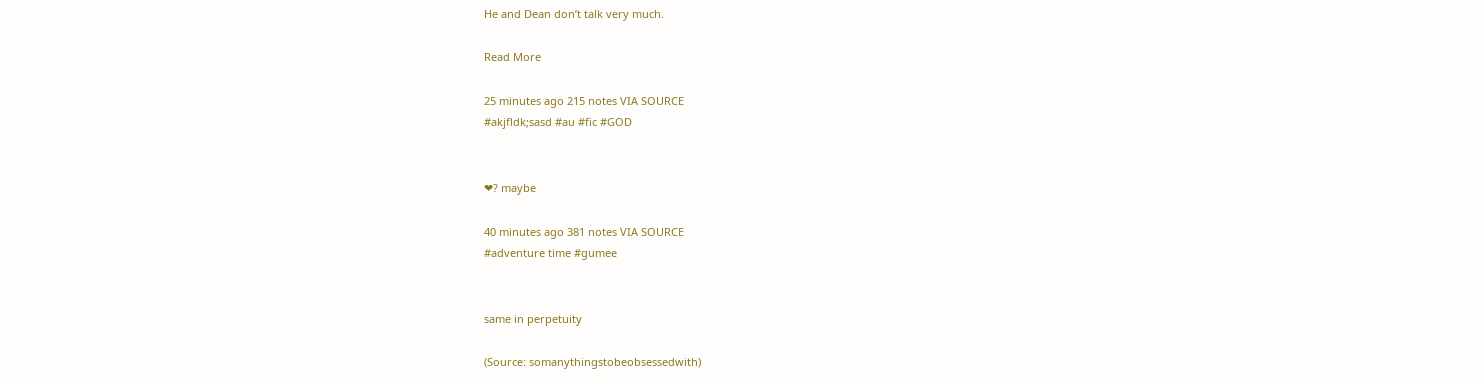He and Dean don’t talk very much.

Read More

25 minutes ago 215 notes VIA SOURCE
#akjfldk;sasd #au #fic #GOD


❤? maybe

40 minutes ago 381 notes VIA SOURCE
#adventure time #gumee


same in perpetuity

(Source: somanythingstobeobsessedwith)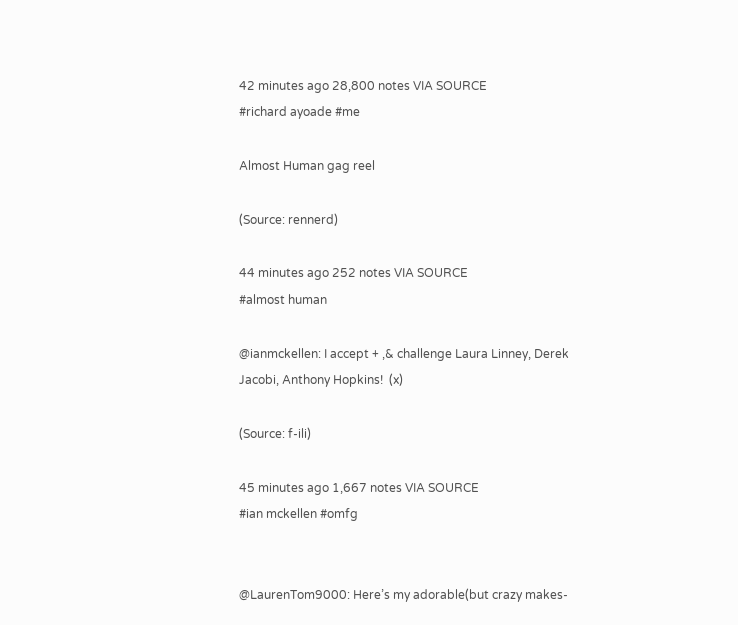42 minutes ago 28,800 notes VIA SOURCE
#richard ayoade #me

Almost Human gag reel

(Source: rennerd)

44 minutes ago 252 notes VIA SOURCE
#almost human

@ianmckellen: I accept + ,& challenge Laura Linney, Derek Jacobi, Anthony Hopkins!  (x)

(Source: f-ili)

45 minutes ago 1,667 notes VIA SOURCE
#ian mckellen #omfg


@LaurenTom9000: Here’s my adorable(but crazy makes-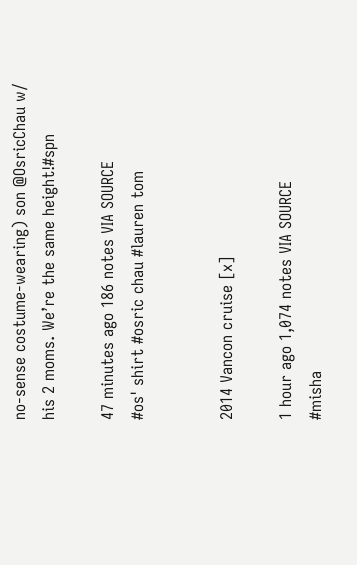no-sense costume-wearing) son @OsricChau w/ his 2 moms. We’re the same height!#spn

47 minutes ago 186 notes VIA SOURCE
#os' shirt #osric chau #lauren tom


2014 Vancon cruise [x]

1 hour ago 1,074 notes VIA SOURCE
#misha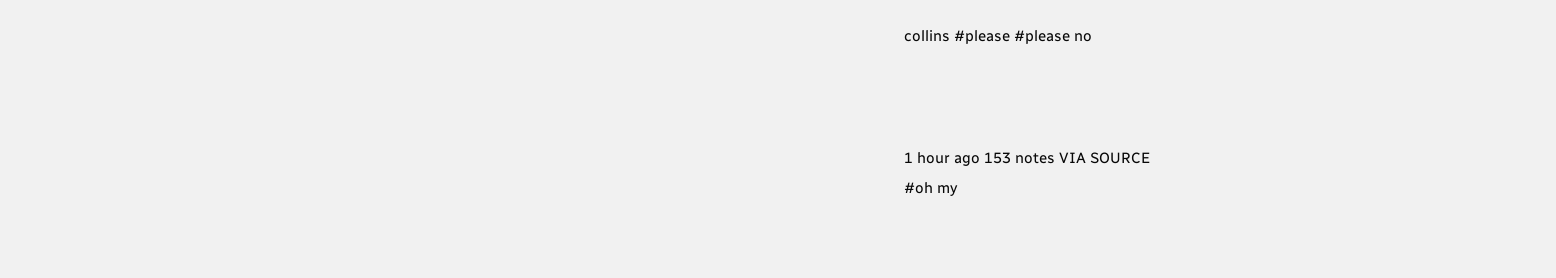collins #please #please no



1 hour ago 153 notes VIA SOURCE
#oh my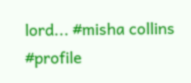lord... #misha collins #profile